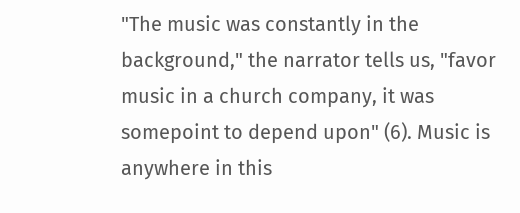"The music was constantly in the background," the narrator tells us, "favor music in a church company, it was somepoint to depend upon" (6). Music is anywhere in this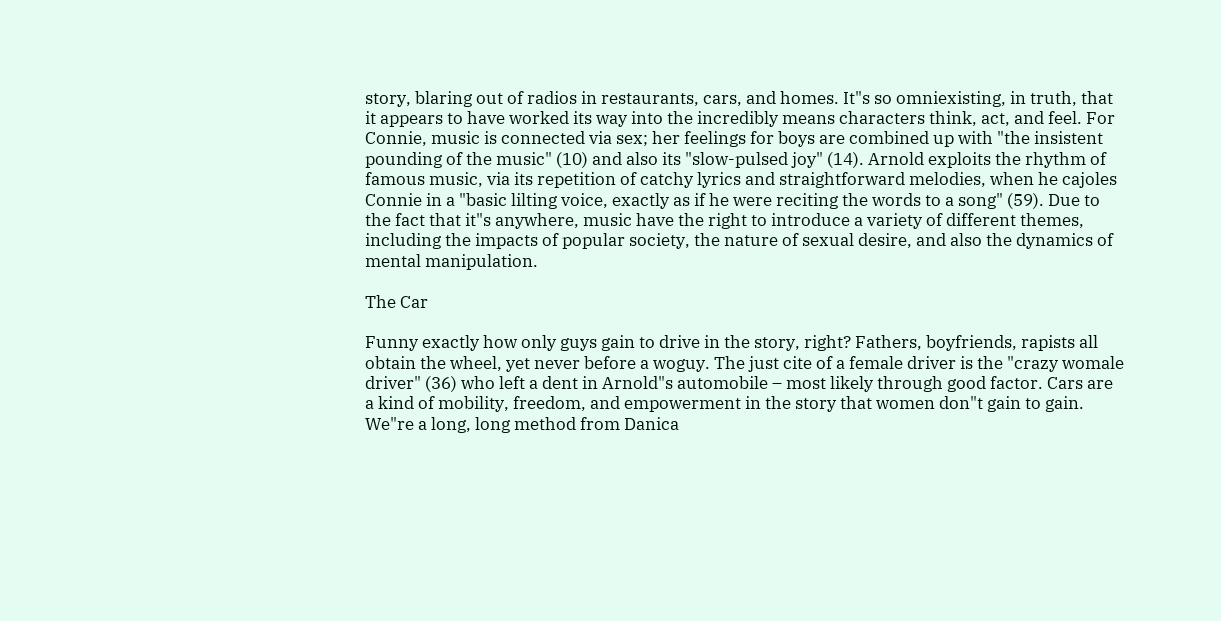story, blaring out of radios in restaurants, cars, and homes. It"s so omniexisting, in truth, that it appears to have worked its way into the incredibly means characters think, act, and feel. For Connie, music is connected via sex; her feelings for boys are combined up with "the insistent pounding of the music" (10) and also its "slow-pulsed joy" (14). Arnold exploits the rhythm of famous music, via its repetition of catchy lyrics and straightforward melodies, when he cajoles Connie in a "basic lilting voice, exactly as if he were reciting the words to a song" (59). Due to the fact that it"s anywhere, music have the right to introduce a variety of different themes, including the impacts of popular society, the nature of sexual desire, and also the dynamics of mental manipulation.

The Car

Funny exactly how only guys gain to drive in the story, right? Fathers, boyfriends, rapists all obtain the wheel, yet never before a woguy. The just cite of a female driver is the "crazy womale driver" (36) who left a dent in Arnold"s automobile – most likely through good factor. Cars are a kind of mobility, freedom, and empowerment in the story that women don"t gain to gain. We"re a long, long method from Danica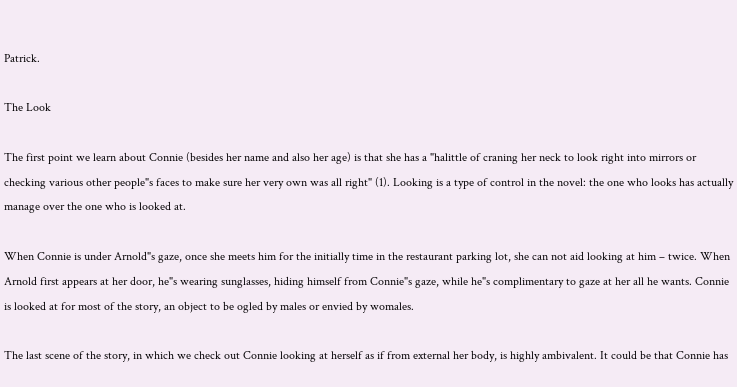Patrick.

The Look

The first point we learn about Connie (besides her name and also her age) is that she has a "halittle of craning her neck to look right into mirrors or checking various other people"s faces to make sure her very own was all right" (1). Looking is a type of control in the novel: the one who looks has actually manage over the one who is looked at.

When Connie is under Arnold"s gaze, once she meets him for the initially time in the restaurant parking lot, she can not aid looking at him – twice. When Arnold first appears at her door, he"s wearing sunglasses, hiding himself from Connie"s gaze, while he"s complimentary to gaze at her all he wants. Connie is looked at for most of the story, an object to be ogled by males or envied by womales.

The last scene of the story, in which we check out Connie looking at herself as if from external her body, is highly ambivalent. It could be that Connie has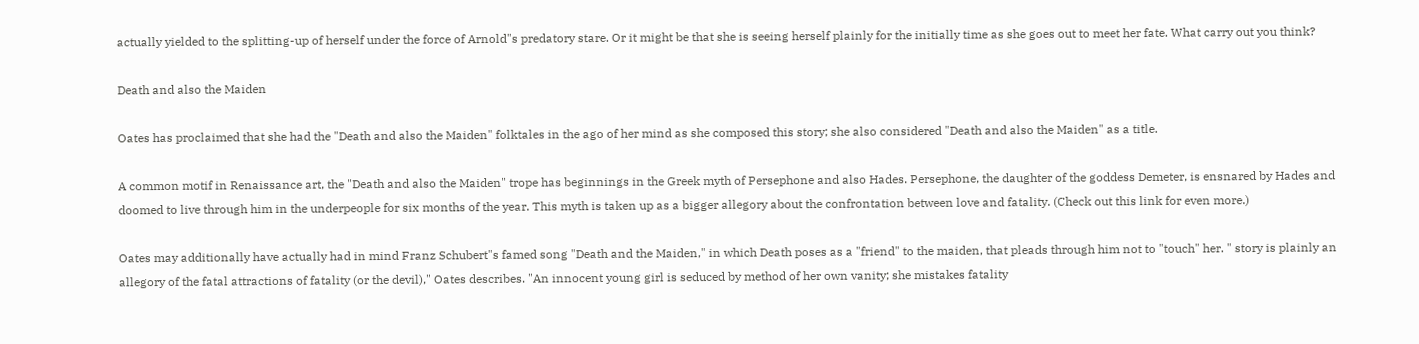actually yielded to the splitting-up of herself under the force of Arnold"s predatory stare. Or it might be that she is seeing herself plainly for the initially time as she goes out to meet her fate. What carry out you think?

Death and also the Maiden

Oates has proclaimed that she had the "Death and also the Maiden" folktales in the ago of her mind as she composed this story; she also considered "Death and also the Maiden" as a title.

A common motif in Renaissance art, the "Death and also the Maiden" trope has beginnings in the Greek myth of Persephone and also Hades. Persephone, the daughter of the goddess Demeter, is ensnared by Hades and doomed to live through him in the underpeople for six months of the year. This myth is taken up as a bigger allegory about the confrontation between love and fatality. (Check out this link for even more.)

Oates may additionally have actually had in mind Franz Schubert"s famed song "Death and the Maiden," in which Death poses as a "friend" to the maiden, that pleads through him not to "touch" her. " story is plainly an allegory of the fatal attractions of fatality (or the devil)," Oates describes. "An innocent young girl is seduced by method of her own vanity; she mistakes fatality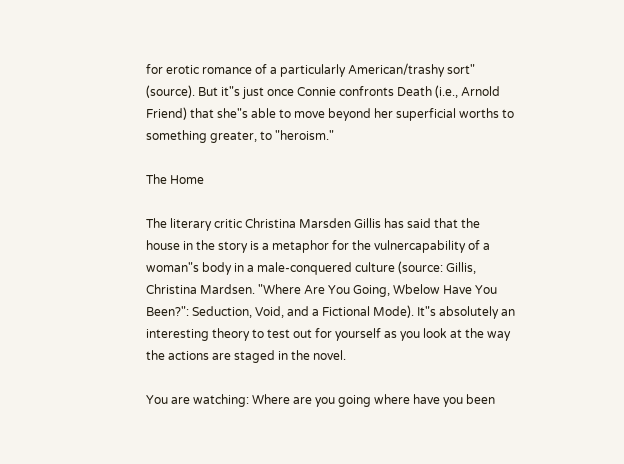for erotic romance of a particularly American/trashy sort" (source). But it"s just once Connie confronts Death (i.e., Arnold Friend) that she"s able to move beyond her superficial worths to something greater, to "heroism."

The Home

The literary critic Christina Marsden Gillis has said that the house in the story is a metaphor for the vulnercapability of a woman"s body in a male-conquered culture (source: Gillis, Christina Mardsen. "Where Are You Going, Wbelow Have You Been?": Seduction, Void, and a Fictional Mode). It"s absolutely an interesting theory to test out for yourself as you look at the way the actions are staged in the novel.

You are watching: Where are you going where have you been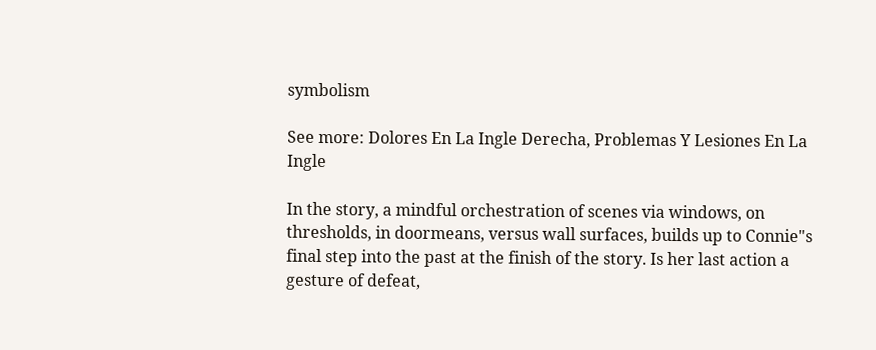symbolism

See more: Dolores En La Ingle Derecha, Problemas Y Lesiones En La Ingle

In the story, a mindful orchestration of scenes via windows, on thresholds, in doormeans, versus wall surfaces, builds up to Connie"s final step into the past at the finish of the story. Is her last action a gesture of defeat,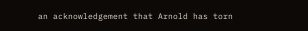an acknowledgement that Arnold has torn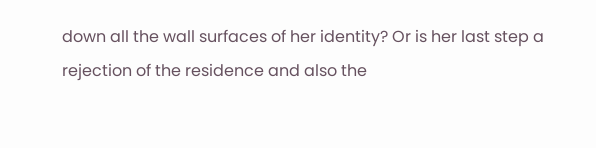down all the wall surfaces of her identity? Or is her last step a rejection of the residence and also the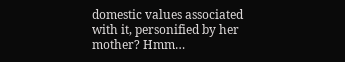domestic values associated with it, personified by her mother? Hmm…